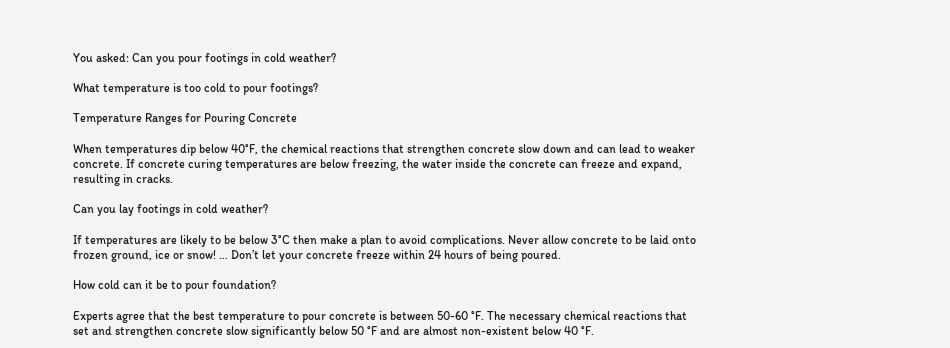You asked: Can you pour footings in cold weather?

What temperature is too cold to pour footings?

Temperature Ranges for Pouring Concrete

When temperatures dip below 40°F, the chemical reactions that strengthen concrete slow down and can lead to weaker concrete. If concrete curing temperatures are below freezing, the water inside the concrete can freeze and expand, resulting in cracks.

Can you lay footings in cold weather?

If temperatures are likely to be below 3°C then make a plan to avoid complications. Never allow concrete to be laid onto frozen ground, ice or snow! … Don’t let your concrete freeze within 24 hours of being poured.

How cold can it be to pour foundation?

Experts agree that the best temperature to pour concrete is between 50-60 °F. The necessary chemical reactions that set and strengthen concrete slow significantly below 50 °F and are almost non-existent below 40 °F.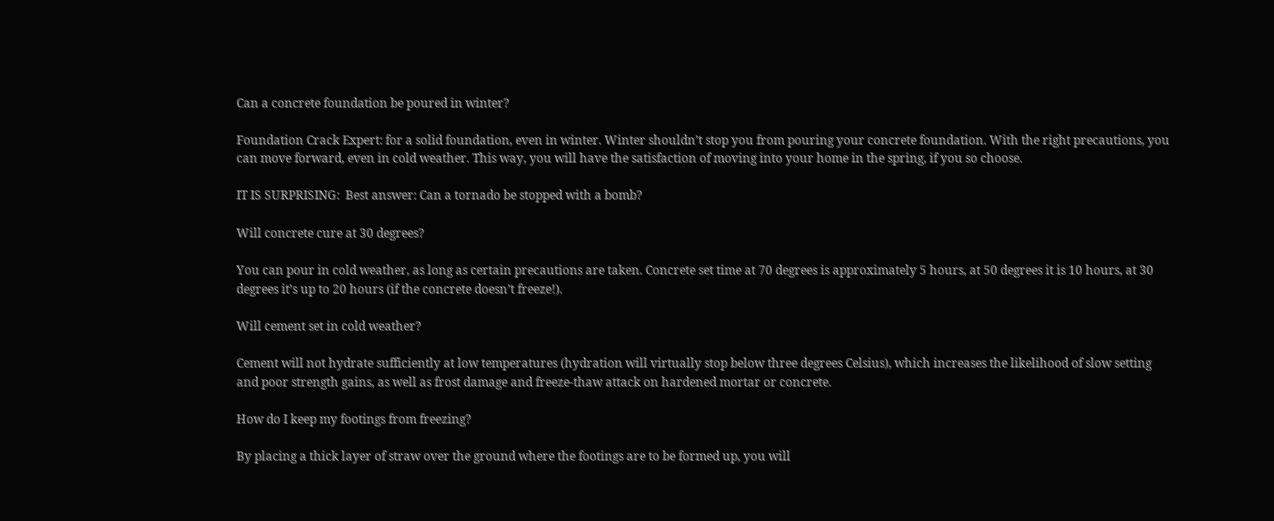Can a concrete foundation be poured in winter?

Foundation Crack Expert: for a solid foundation, even in winter. Winter shouldn’t stop you from pouring your concrete foundation. With the right precautions, you can move forward, even in cold weather. This way, you will have the satisfaction of moving into your home in the spring, if you so choose.

IT IS SURPRISING:  Best answer: Can a tornado be stopped with a bomb?

Will concrete cure at 30 degrees?

You can pour in cold weather, as long as certain precautions are taken. Concrete set time at 70 degrees is approximately 5 hours, at 50 degrees it is 10 hours, at 30 degrees it’s up to 20 hours (if the concrete doesn’t freeze!).

Will cement set in cold weather?

Cement will not hydrate sufficiently at low temperatures (hydration will virtually stop below three degrees Celsius), which increases the likelihood of slow setting and poor strength gains, as well as frost damage and freeze-thaw attack on hardened mortar or concrete.

How do I keep my footings from freezing?

By placing a thick layer of straw over the ground where the footings are to be formed up, you will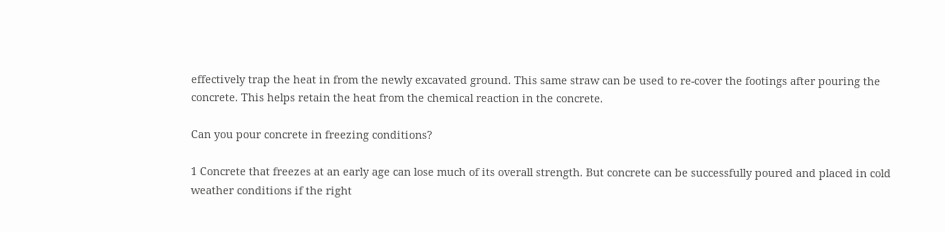effectively trap the heat in from the newly excavated ground. This same straw can be used to re-cover the footings after pouring the concrete. This helps retain the heat from the chemical reaction in the concrete.

Can you pour concrete in freezing conditions?

1 Concrete that freezes at an early age can lose much of its overall strength. But concrete can be successfully poured and placed in cold weather conditions if the right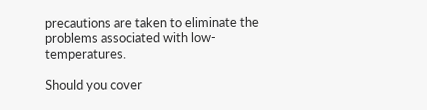precautions are taken to eliminate the problems associated with low-temperatures.

Should you cover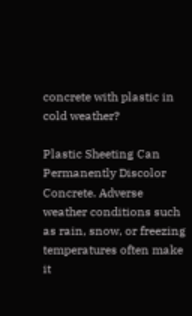concrete with plastic in cold weather?

Plastic Sheeting Can Permanently Discolor Concrete. Adverse weather conditions such as rain, snow, or freezing temperatures often make it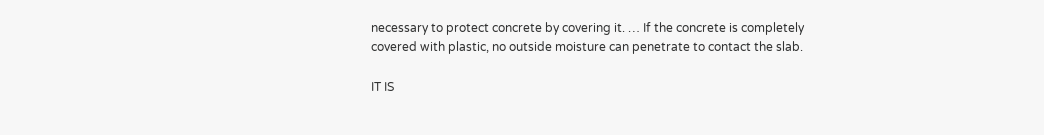necessary to protect concrete by covering it. … If the concrete is completely covered with plastic, no outside moisture can penetrate to contact the slab.

IT IS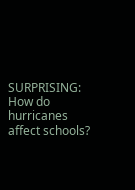SURPRISING:  How do hurricanes affect schools?